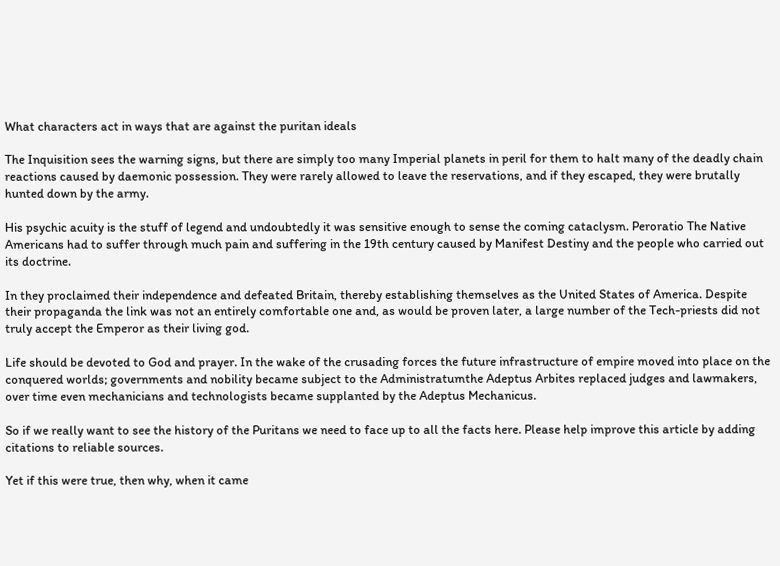What characters act in ways that are against the puritan ideals

The Inquisition sees the warning signs, but there are simply too many Imperial planets in peril for them to halt many of the deadly chain reactions caused by daemonic possession. They were rarely allowed to leave the reservations, and if they escaped, they were brutally hunted down by the army.

His psychic acuity is the stuff of legend and undoubtedly it was sensitive enough to sense the coming cataclysm. Peroratio The Native Americans had to suffer through much pain and suffering in the 19th century caused by Manifest Destiny and the people who carried out its doctrine.

In they proclaimed their independence and defeated Britain, thereby establishing themselves as the United States of America. Despite their propaganda the link was not an entirely comfortable one and, as would be proven later, a large number of the Tech-priests did not truly accept the Emperor as their living god.

Life should be devoted to God and prayer. In the wake of the crusading forces the future infrastructure of empire moved into place on the conquered worlds; governments and nobility became subject to the Administratumthe Adeptus Arbites replaced judges and lawmakers, over time even mechanicians and technologists became supplanted by the Adeptus Mechanicus.

So if we really want to see the history of the Puritans we need to face up to all the facts here. Please help improve this article by adding citations to reliable sources.

Yet if this were true, then why, when it came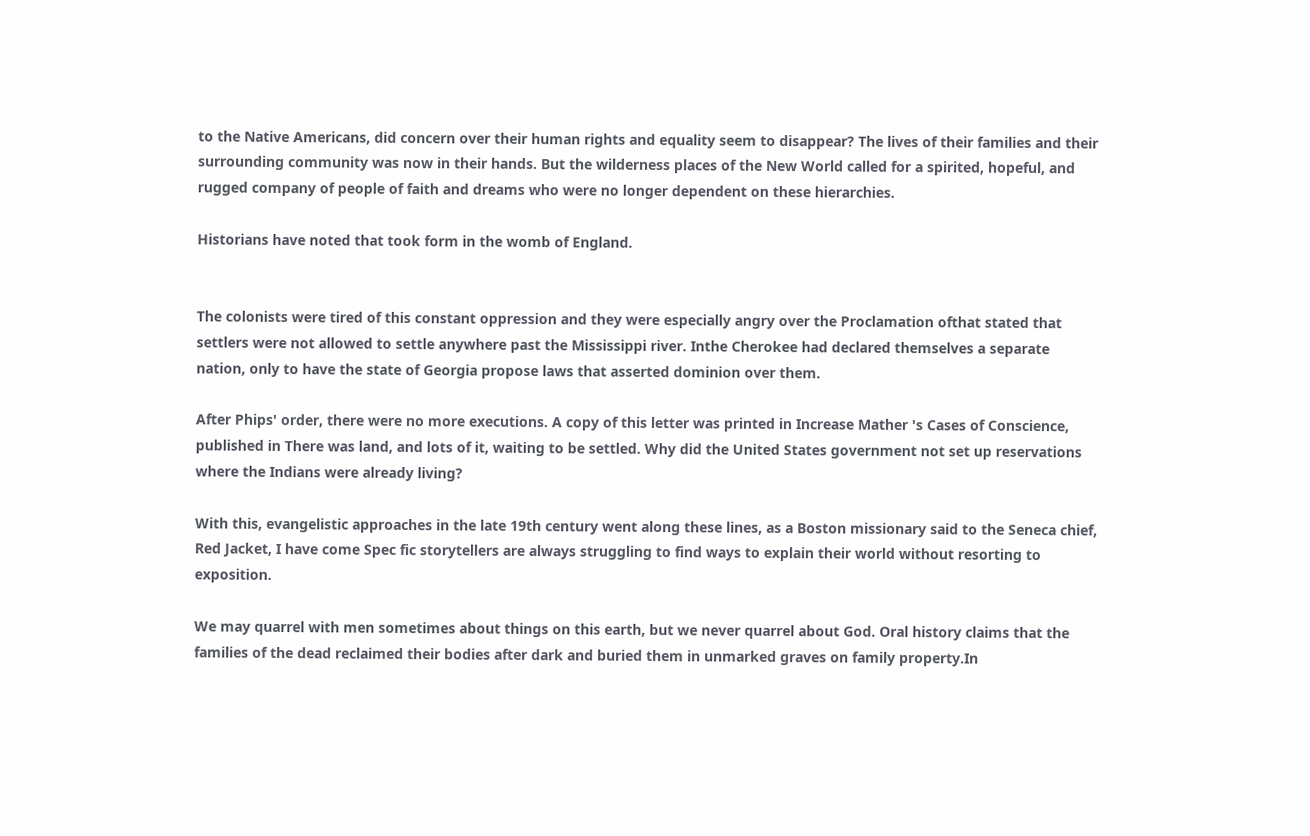to the Native Americans, did concern over their human rights and equality seem to disappear? The lives of their families and their surrounding community was now in their hands. But the wilderness places of the New World called for a spirited, hopeful, and rugged company of people of faith and dreams who were no longer dependent on these hierarchies.

Historians have noted that took form in the womb of England.


The colonists were tired of this constant oppression and they were especially angry over the Proclamation ofthat stated that settlers were not allowed to settle anywhere past the Mississippi river. Inthe Cherokee had declared themselves a separate nation, only to have the state of Georgia propose laws that asserted dominion over them.

After Phips' order, there were no more executions. A copy of this letter was printed in Increase Mather 's Cases of Conscience, published in There was land, and lots of it, waiting to be settled. Why did the United States government not set up reservations where the Indians were already living?

With this, evangelistic approaches in the late 19th century went along these lines, as a Boston missionary said to the Seneca chief, Red Jacket, I have come Spec fic storytellers are always struggling to find ways to explain their world without resorting to exposition.

We may quarrel with men sometimes about things on this earth, but we never quarrel about God. Oral history claims that the families of the dead reclaimed their bodies after dark and buried them in unmarked graves on family property.In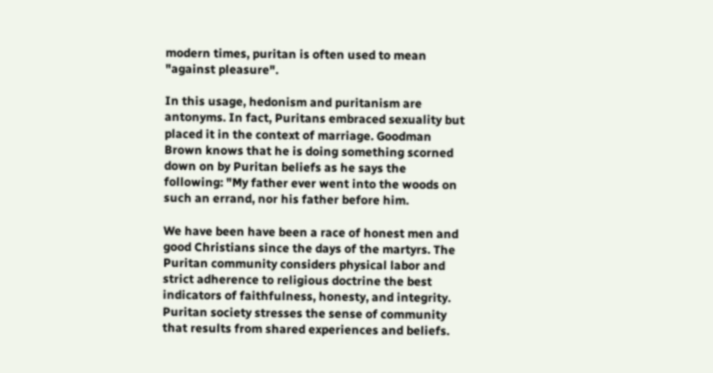modern times, puritan is often used to mean "against pleasure".

In this usage, hedonism and puritanism are antonyms. In fact, Puritans embraced sexuality but placed it in the context of marriage. Goodman Brown knows that he is doing something scorned down on by Puritan beliefs as he says the following: "My father ever went into the woods on such an errand, nor his father before him.

We have been have been a race of honest men and good Christians since the days of the martyrs. The Puritan community considers physical labor and strict adherence to religious doctrine the best indicators of faithfulness, honesty, and integrity. Puritan society stresses the sense of community that results from shared experiences and beliefs.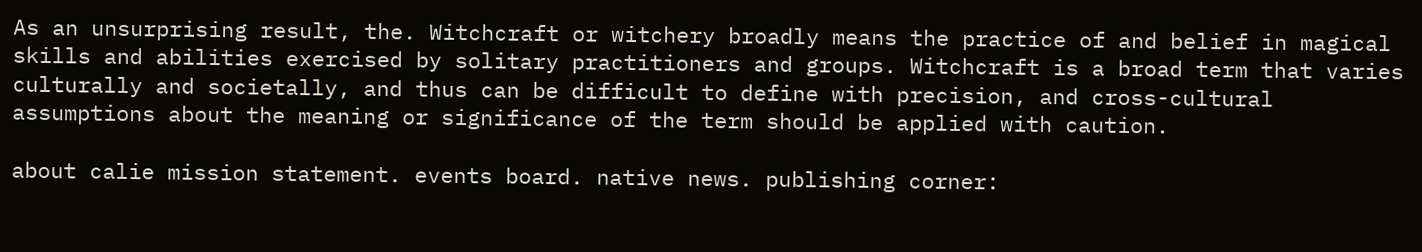As an unsurprising result, the. Witchcraft or witchery broadly means the practice of and belief in magical skills and abilities exercised by solitary practitioners and groups. Witchcraft is a broad term that varies culturally and societally, and thus can be difficult to define with precision, and cross-cultural assumptions about the meaning or significance of the term should be applied with caution.

about calie mission statement. events board. native news. publishing corner: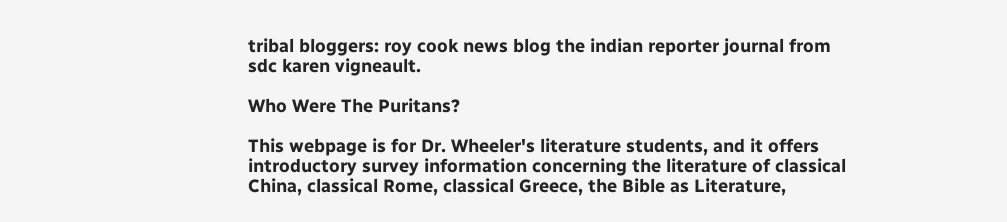tribal bloggers: roy cook news blog the indian reporter journal from sdc karen vigneault.

Who Were The Puritans?

This webpage is for Dr. Wheeler's literature students, and it offers introductory survey information concerning the literature of classical China, classical Rome, classical Greece, the Bible as Literature,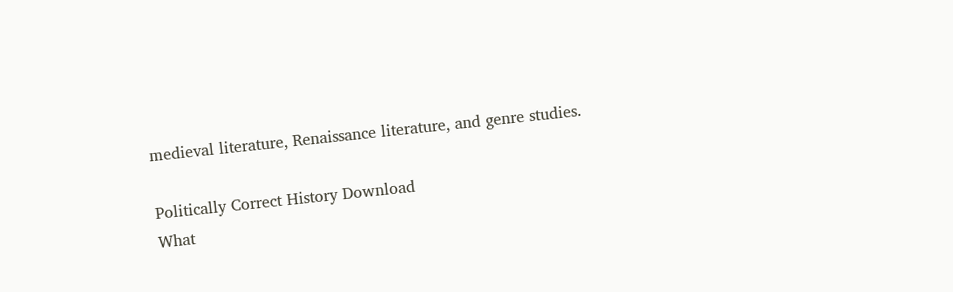medieval literature, Renaissance literature, and genre studies.

Politically Correct History Download
What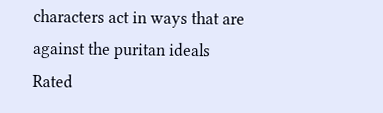characters act in ways that are against the puritan ideals
Rated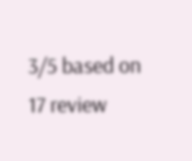3/5 based on 17 review